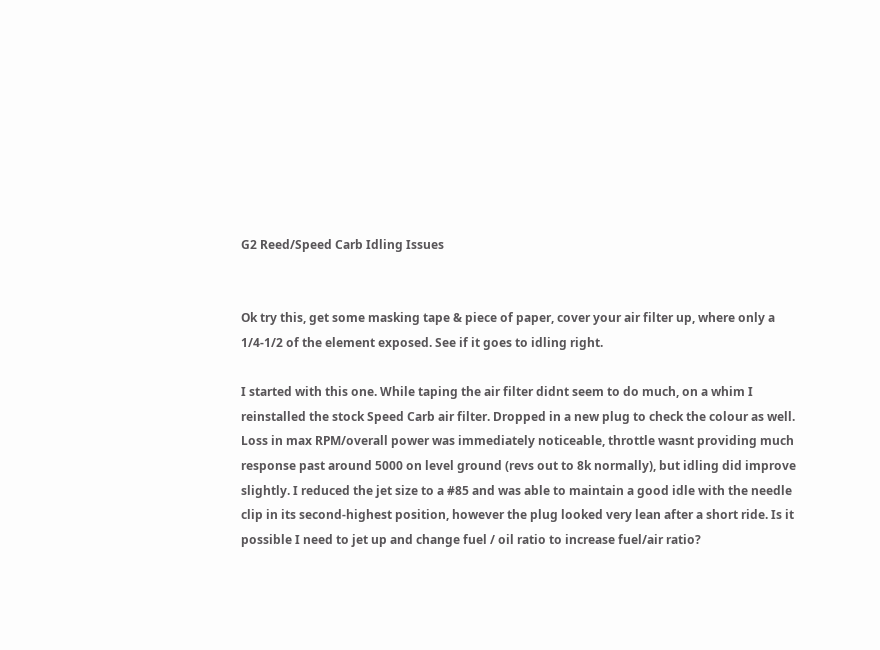G2 Reed/Speed Carb Idling Issues


Ok try this, get some masking tape & piece of paper, cover your air filter up, where only a 1/4-1/2 of the element exposed. See if it goes to idling right.

I started with this one. While taping the air filter didnt seem to do much, on a whim I reinstalled the stock Speed Carb air filter. Dropped in a new plug to check the colour as well. Loss in max RPM/overall power was immediately noticeable, throttle wasnt providing much response past around 5000 on level ground (revs out to 8k normally), but idling did improve slightly. I reduced the jet size to a #85 and was able to maintain a good idle with the needle clip in its second-highest position, however the plug looked very lean after a short ride. Is it possible I need to jet up and change fuel / oil ratio to increase fuel/air ratio?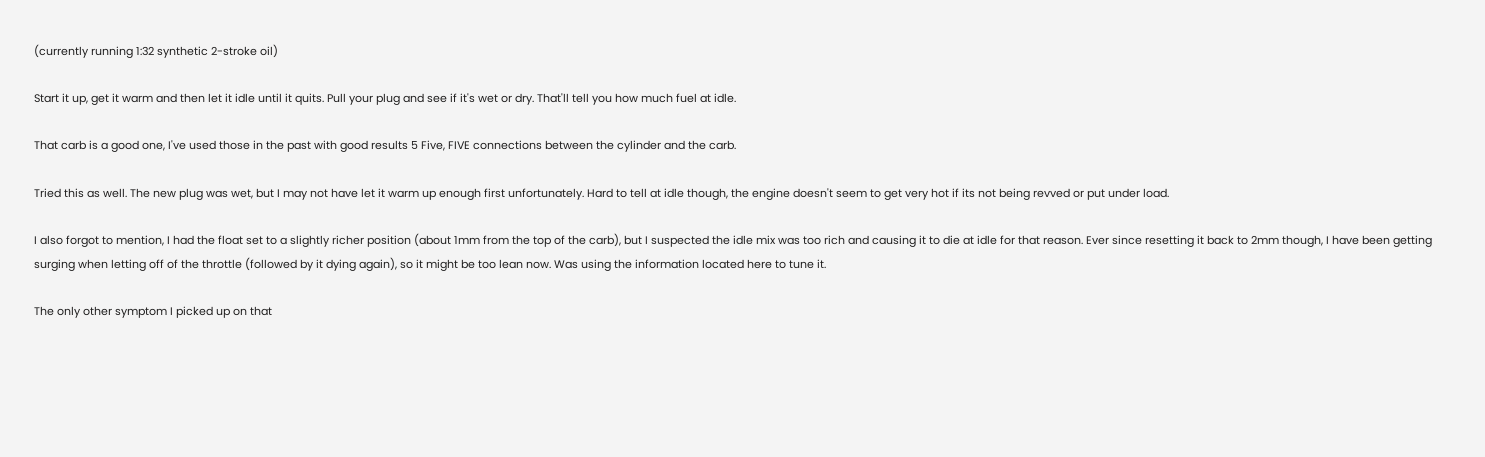(currently running 1:32 synthetic 2-stroke oil)

Start it up, get it warm and then let it idle until it quits. Pull your plug and see if it's wet or dry. That'll tell you how much fuel at idle.

That carb is a good one, I've used those in the past with good results 5 Five, FIVE connections between the cylinder and the carb.

Tried this as well. The new plug was wet, but I may not have let it warm up enough first unfortunately. Hard to tell at idle though, the engine doesn't seem to get very hot if its not being revved or put under load.

I also forgot to mention, I had the float set to a slightly richer position (about 1mm from the top of the carb), but I suspected the idle mix was too rich and causing it to die at idle for that reason. Ever since resetting it back to 2mm though, I have been getting surging when letting off of the throttle (followed by it dying again), so it might be too lean now. Was using the information located here to tune it.

The only other symptom I picked up on that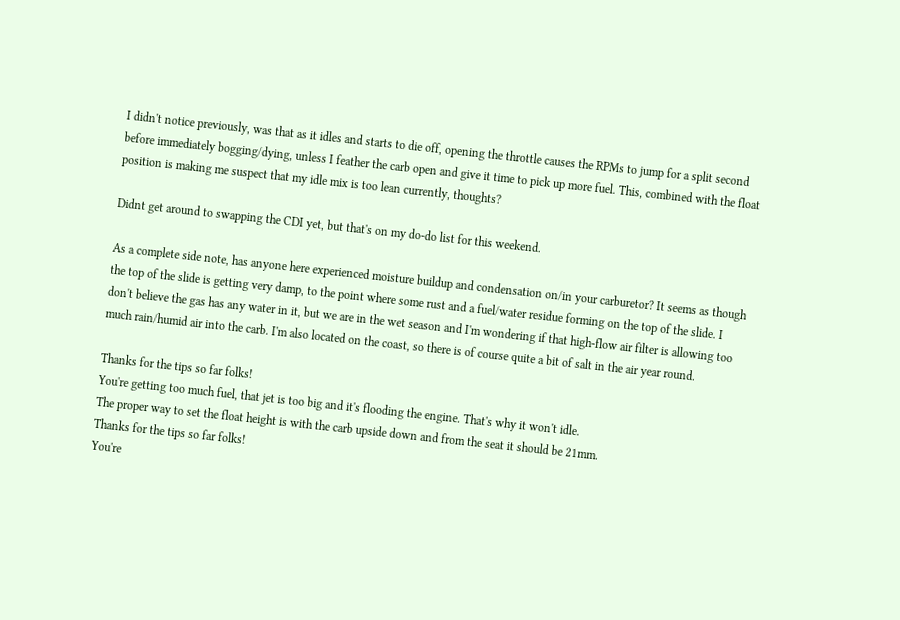I didn't notice previously, was that as it idles and starts to die off, opening the throttle causes the RPMs to jump for a split second before immediately bogging/dying, unless I feather the carb open and give it time to pick up more fuel. This, combined with the float position is making me suspect that my idle mix is too lean currently, thoughts?

Didnt get around to swapping the CDI yet, but that's on my do-do list for this weekend.

As a complete side note, has anyone here experienced moisture buildup and condensation on/in your carburetor? It seems as though the top of the slide is getting very damp, to the point where some rust and a fuel/water residue forming on the top of the slide. I don't believe the gas has any water in it, but we are in the wet season and I'm wondering if that high-flow air filter is allowing too much rain/humid air into the carb. I'm also located on the coast, so there is of course quite a bit of salt in the air year round.

Thanks for the tips so far folks!
You're getting too much fuel, that jet is too big and it's flooding the engine. That's why it won't idle.
The proper way to set the float height is with the carb upside down and from the seat it should be 21mm.
Thanks for the tips so far folks!
You're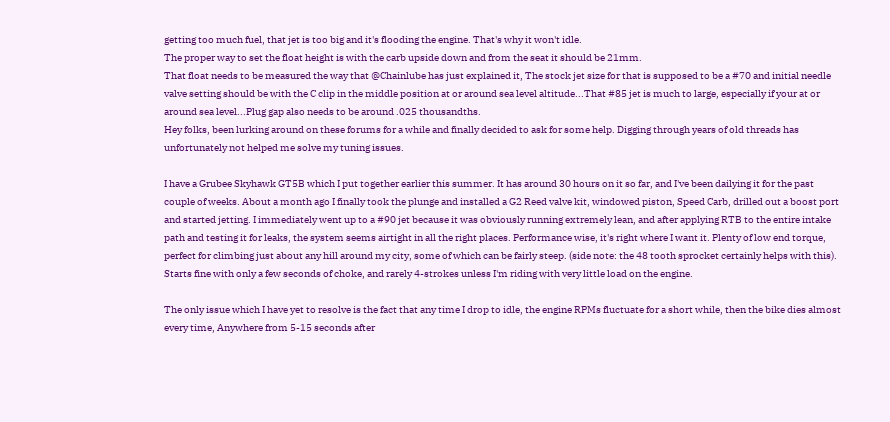getting too much fuel, that jet is too big and it's flooding the engine. That's why it won't idle.
The proper way to set the float height is with the carb upside down and from the seat it should be 21mm.
That float needs to be measured the way that @Chainlube has just explained it, The stock jet size for that is supposed to be a #70 and initial needle valve setting should be with the C clip in the middle position at or around sea level altitude...That #85 jet is much to large, especially if your at or around sea level...Plug gap also needs to be around .025 thousandths.
Hey folks, been lurking around on these forums for a while and finally decided to ask for some help. Digging through years of old threads has unfortunately not helped me solve my tuning issues.

I have a Grubee Skyhawk GT5B which I put together earlier this summer. It has around 30 hours on it so far, and I've been dailying it for the past couple of weeks. About a month ago I finally took the plunge and installed a G2 Reed valve kit, windowed piston, Speed Carb, drilled out a boost port and started jetting. I immediately went up to a #90 jet because it was obviously running extremely lean, and after applying RTB to the entire intake path and testing it for leaks, the system seems airtight in all the right places. Performance wise, it's right where I want it. Plenty of low end torque, perfect for climbing just about any hill around my city, some of which can be fairly steep. (side note: the 48 tooth sprocket certainly helps with this). Starts fine with only a few seconds of choke, and rarely 4-strokes unless I'm riding with very little load on the engine.

The only issue which I have yet to resolve is the fact that any time I drop to idle, the engine RPMs fluctuate for a short while, then the bike dies almost every time, Anywhere from 5-15 seconds after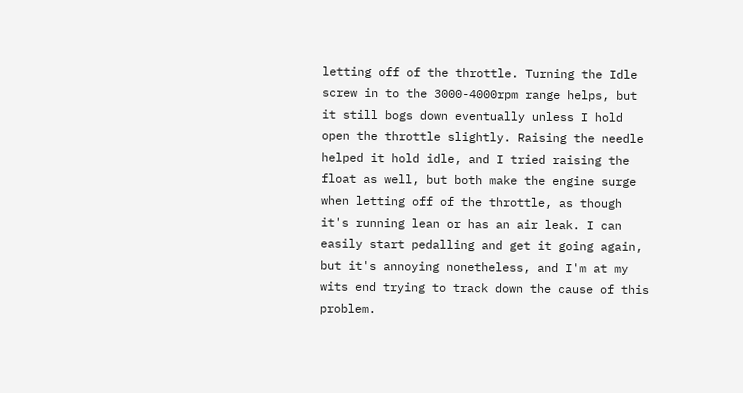letting off of the throttle. Turning the Idle screw in to the 3000-4000rpm range helps, but it still bogs down eventually unless I hold open the throttle slightly. Raising the needle helped it hold idle, and I tried raising the float as well, but both make the engine surge when letting off of the throttle, as though it's running lean or has an air leak. I can easily start pedalling and get it going again, but it's annoying nonetheless, and I'm at my wits end trying to track down the cause of this problem.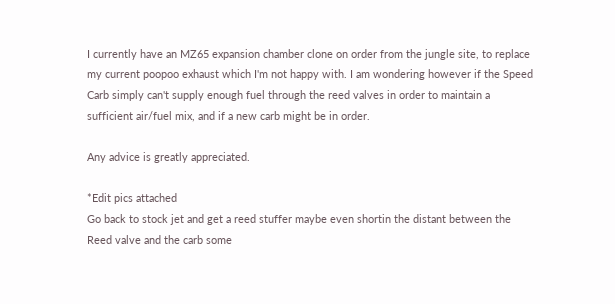I currently have an MZ65 expansion chamber clone on order from the jungle site, to replace my current poopoo exhaust which I'm not happy with. I am wondering however if the Speed Carb simply can't supply enough fuel through the reed valves in order to maintain a sufficient air/fuel mix, and if a new carb might be in order.

Any advice is greatly appreciated.

*Edit pics attached
Go back to stock jet and get a reed stuffer maybe even shortin the distant between the Reed valve and the carb some